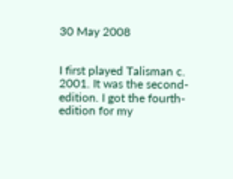30 May 2008


I first played Talisman c. 2001. It was the second-edition. I got the fourth-edition for my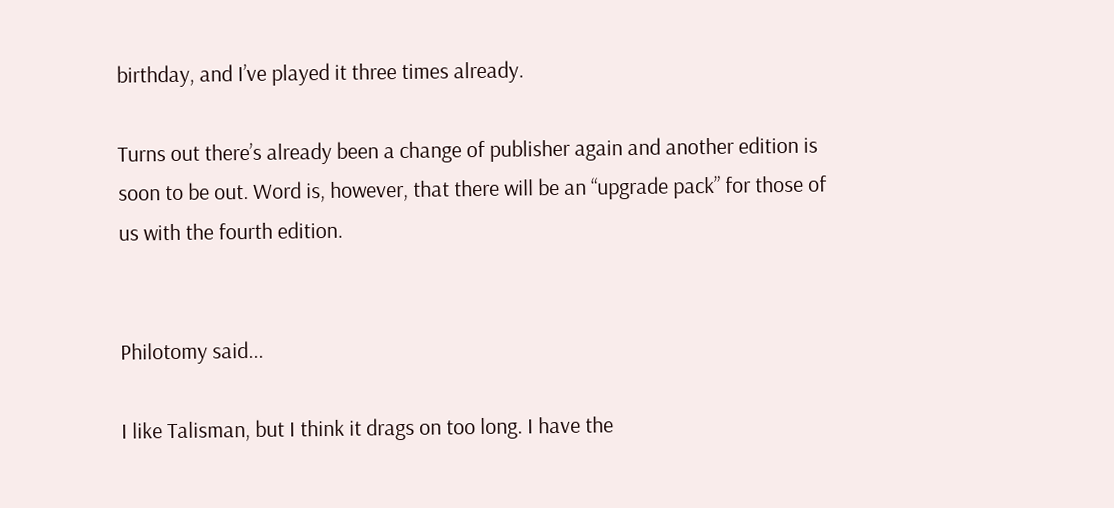birthday, and I’ve played it three times already.

Turns out there’s already been a change of publisher again and another edition is soon to be out. Word is, however, that there will be an “upgrade pack” for those of us with the fourth edition.


Philotomy said...

I like Talisman, but I think it drags on too long. I have the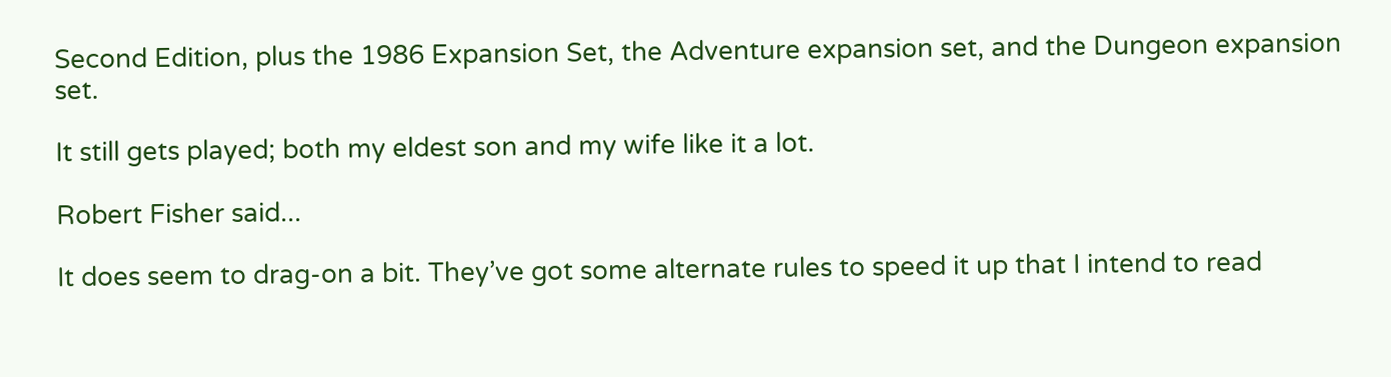Second Edition, plus the 1986 Expansion Set, the Adventure expansion set, and the Dungeon expansion set.

It still gets played; both my eldest son and my wife like it a lot.

Robert Fisher said...

It does seem to drag-on a bit. They’ve got some alternate rules to speed it up that I intend to read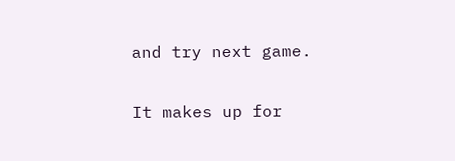and try next game.

It makes up for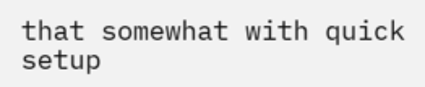that somewhat with quick setup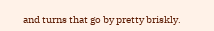and turns that go by pretty briskly.